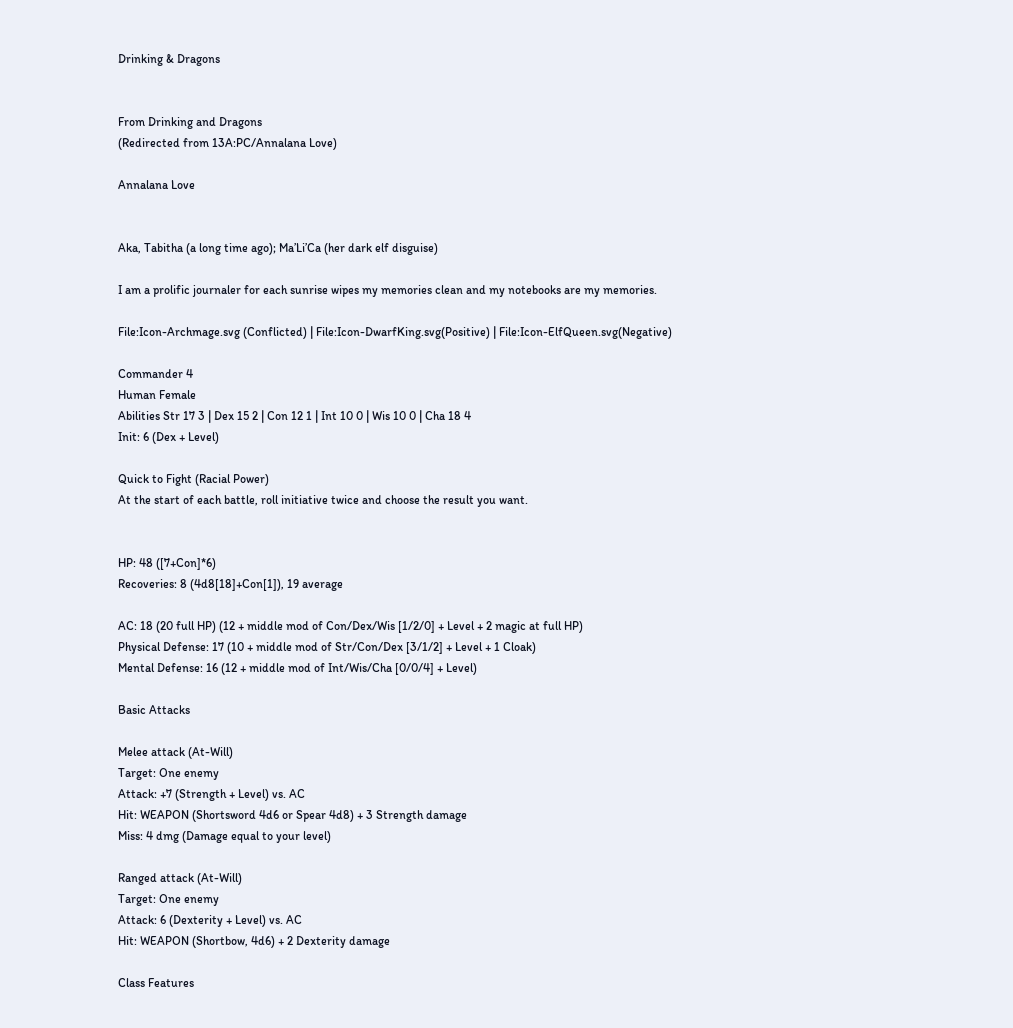Drinking & Dragons


From Drinking and Dragons
(Redirected from 13A:PC/Annalana Love)

Annalana Love


Aka, Tabitha (a long time ago); Ma’Li’Ca (her dark elf disguise)

I am a prolific journaler for each sunrise wipes my memories clean and my notebooks are my memories.

File:Icon-Archmage.svg (Conflicted) | File:Icon-DwarfKing.svg(Positive) | File:Icon-ElfQueen.svg(Negative)

Commander 4
Human Female
Abilities Str 17 3 | Dex 15 2 | Con 12 1 | Int 10 0 | Wis 10 0 | Cha 18 4
Init: 6 (Dex + Level)

Quick to Fight (Racial Power)
At the start of each battle, roll initiative twice and choose the result you want.


HP: 48 ([7+Con]*6)
Recoveries: 8 (4d8[18]+Con[1]), 19 average

AC: 18 (20 full HP) (12 + middle mod of Con/Dex/Wis [1/2/0] + Level + 2 magic at full HP)
Physical Defense: 17 (10 + middle mod of Str/Con/Dex [3/1/2] + Level + 1 Cloak)
Mental Defense: 16 (12 + middle mod of Int/Wis/Cha [0/0/4] + Level)

Basic Attacks

Melee attack (At-Will)
Target: One enemy
Attack: +7 (Strength + Level) vs. AC
Hit: WEAPON (Shortsword 4d6 or Spear 4d8) + 3 Strength damage
Miss: 4 dmg (Damage equal to your level)

Ranged attack (At-Will)
Target: One enemy
Attack: 6 (Dexterity + Level) vs. AC
Hit: WEAPON (Shortbow, 4d6) + 2 Dexterity damage

Class Features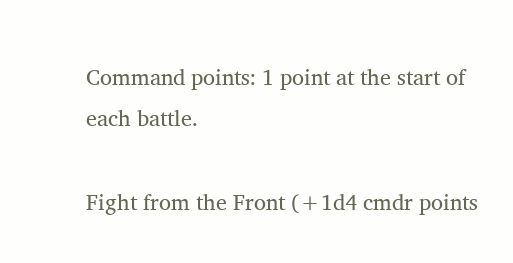Command points: 1 point at the start of each battle.

Fight from the Front (+1d4 cmdr points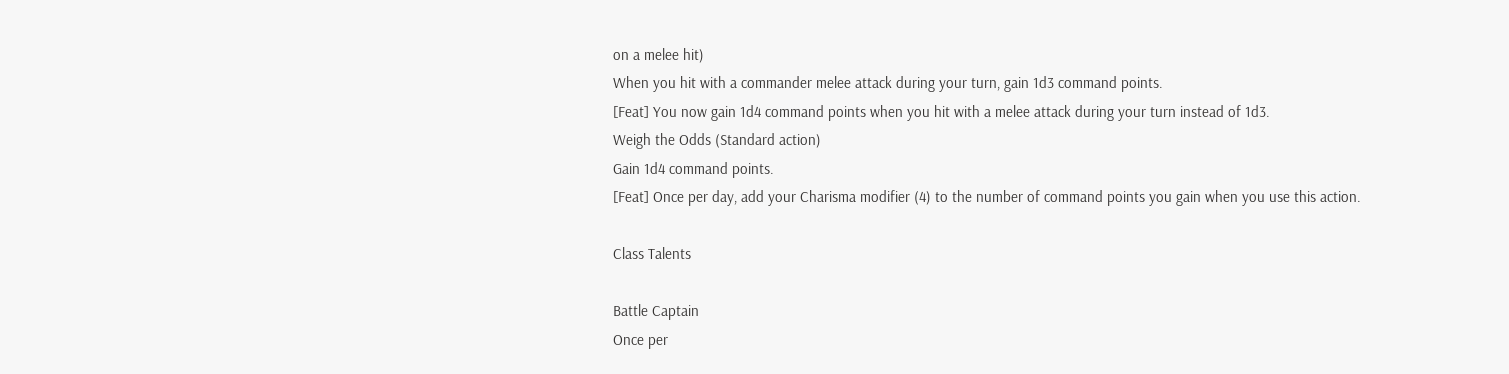on a melee hit)
When you hit with a commander melee attack during your turn, gain 1d3 command points.
[Feat] You now gain 1d4 command points when you hit with a melee attack during your turn instead of 1d3.
Weigh the Odds (Standard action)
Gain 1d4 command points.
[Feat] Once per day, add your Charisma modifier (4) to the number of command points you gain when you use this action.

Class Talents

Battle Captain
Once per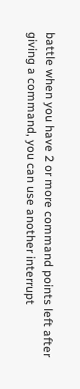battle when you have 2 or more command points left after giving a command, you can use another interrupt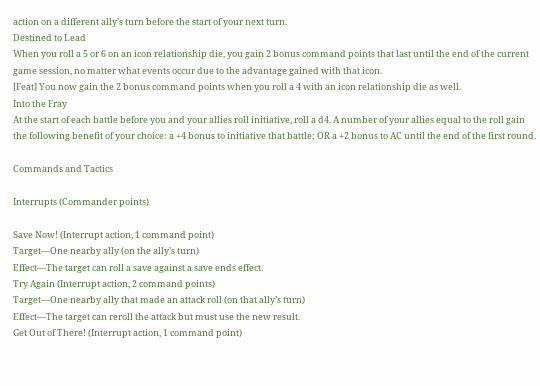action on a different ally’s turn before the start of your next turn.
Destined to Lead
When you roll a 5 or 6 on an icon relationship die, you gain 2 bonus command points that last until the end of the current game session, no matter what events occur due to the advantage gained with that icon.
[Feat] You now gain the 2 bonus command points when you roll a 4 with an icon relationship die as well.
Into the Fray
At the start of each battle before you and your allies roll initiative, roll a d4. A number of your allies equal to the roll gain the following benefit of your choice: a +4 bonus to initiative that battle; OR a +2 bonus to AC until the end of the first round.

Commands and Tactics

Interrupts (Commander points)

Save Now! (Interrupt action, 1 command point)
Target—One nearby ally (on the ally’s turn)
Effect—The target can roll a save against a save ends effect.
Try Again (Interrupt action, 2 command points)
Target—One nearby ally that made an attack roll (on that ally’s turn)
Effect—The target can reroll the attack but must use the new result.
Get Out of There! (Interrupt action, 1 command point)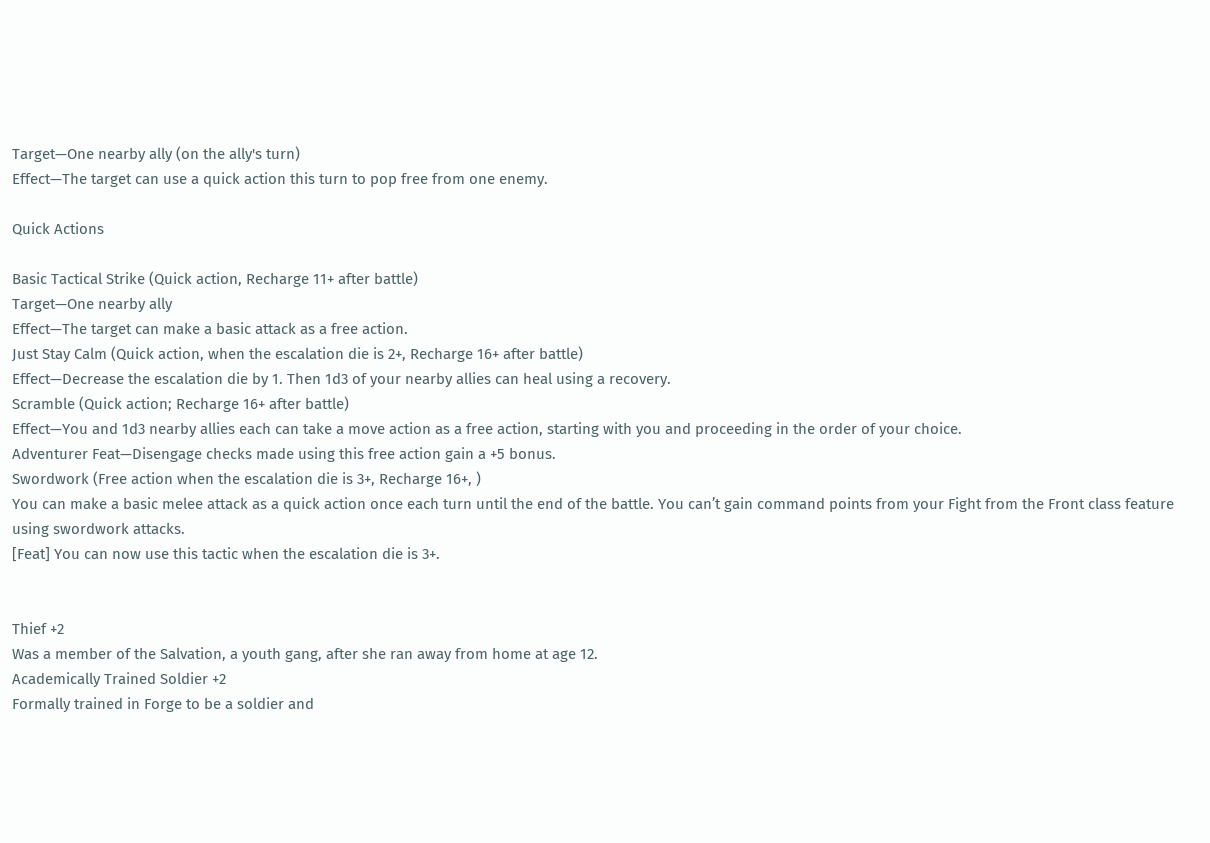Target—One nearby ally (on the ally's turn)
Effect—The target can use a quick action this turn to pop free from one enemy.

Quick Actions

Basic Tactical Strike (Quick action, Recharge 11+ after battle)
Target—One nearby ally
Effect—The target can make a basic attack as a free action.
Just Stay Calm (Quick action, when the escalation die is 2+, Recharge 16+ after battle)
Effect—Decrease the escalation die by 1. Then 1d3 of your nearby allies can heal using a recovery.
Scramble (Quick action; Recharge 16+ after battle)
Effect—You and 1d3 nearby allies each can take a move action as a free action, starting with you and proceeding in the order of your choice.
Adventurer Feat—Disengage checks made using this free action gain a +5 bonus.
Swordwork (Free action when the escalation die is 3+, Recharge 16+, )
You can make a basic melee attack as a quick action once each turn until the end of the battle. You can’t gain command points from your Fight from the Front class feature using swordwork attacks.
[Feat] You can now use this tactic when the escalation die is 3+.


Thief +2
Was a member of the Salvation, a youth gang, after she ran away from home at age 12.
Academically Trained Soldier +2
Formally trained in Forge to be a soldier and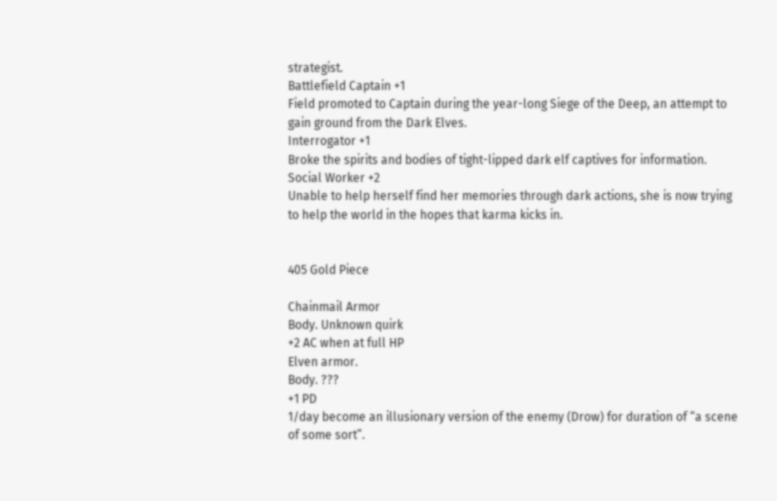strategist.
Battlefield Captain +1
Field promoted to Captain during the year-long Siege of the Deep, an attempt to gain ground from the Dark Elves.
Interrogator +1
Broke the spirits and bodies of tight-lipped dark elf captives for information.
Social Worker +2
Unable to help herself find her memories through dark actions, she is now trying to help the world in the hopes that karma kicks in.


405 Gold Piece

Chainmail Armor
Body. Unknown quirk
+2 AC when at full HP
Elven armor.
Body. ???
+1 PD
1/day become an illusionary version of the enemy (Drow) for duration of “a scene of some sort”.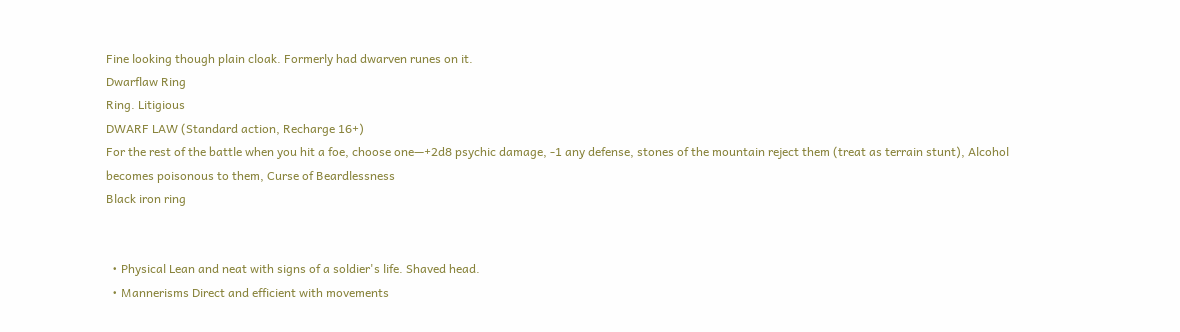Fine looking though plain cloak. Formerly had dwarven runes on it.
Dwarflaw Ring
Ring. Litigious
DWARF LAW (Standard action, Recharge 16+)
For the rest of the battle when you hit a foe, choose one—+2d8 psychic damage, -1 any defense, stones of the mountain reject them (treat as terrain stunt), Alcohol becomes poisonous to them, Curse of Beardlessness
Black iron ring


  • Physical Lean and neat with signs of a soldier's life. Shaved head.
  • Mannerisms Direct and efficient with movements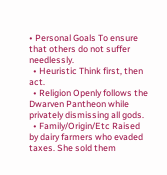• Personal Goals To ensure that others do not suffer needlessly.
  • Heuristic Think first, then act.
  • Religion Openly follows the Dwarven Pantheon while privately dismissing all gods.
  • Family/Origin/Etc Raised by dairy farmers who evaded taxes. She sold them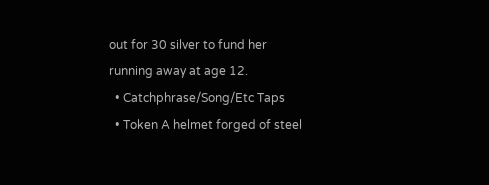out for 30 silver to fund her running away at age 12.
  • Catchphrase/Song/Etc Taps
  • Token A helmet forged of steel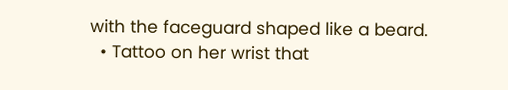with the faceguard shaped like a beard.
  • Tattoo on her wrist that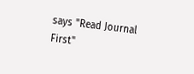says "Read Journal First"